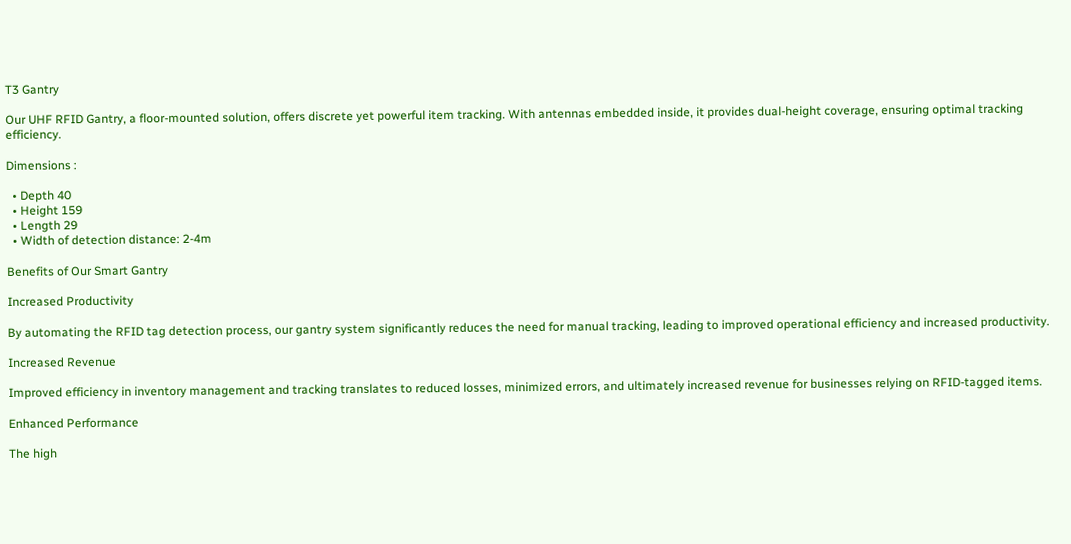T3 Gantry

Our UHF RFID Gantry, a floor-mounted solution, offers discrete yet powerful item tracking. With antennas embedded inside, it provides dual-height coverage, ensuring optimal tracking efficiency.

Dimensions :

  • Depth 40
  • Height 159
  • Length 29
  • Width of detection distance: 2-4m

Benefits of Our Smart Gantry

Increased Productivity

By automating the RFID tag detection process, our gantry system significantly reduces the need for manual tracking, leading to improved operational efficiency and increased productivity.

Increased Revenue

Improved efficiency in inventory management and tracking translates to reduced losses, minimized errors, and ultimately increased revenue for businesses relying on RFID-tagged items.

Enhanced Performance

The high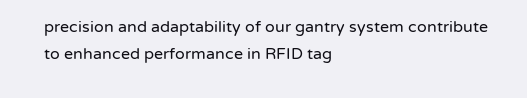precision and adaptability of our gantry system contribute to enhanced performance in RFID tag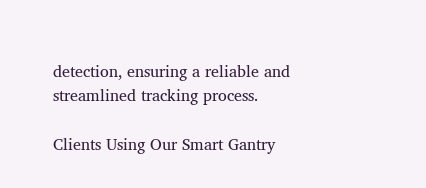detection, ensuring a reliable and streamlined tracking process.

Clients Using Our Smart Gantry